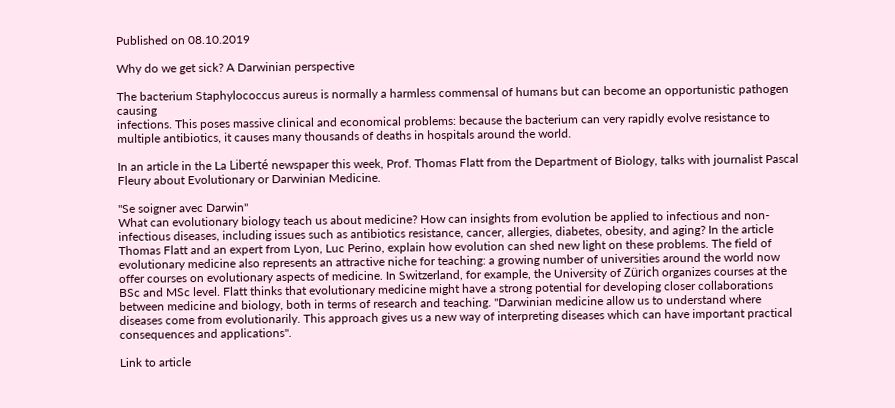Published on 08.10.2019

Why do we get sick? A Darwinian perspective

The bacterium Staphylococcus aureus is normally a harmless commensal of humans but can become an opportunistic pathogen causing
infections. This poses massive clinical and economical problems: because the bacterium can very rapidly evolve resistance to multiple antibiotics, it causes many thousands of deaths in hospitals around the world.

In an article in the La Liberté newspaper this week, Prof. Thomas Flatt from the Department of Biology, talks with journalist Pascal Fleury about Evolutionary or Darwinian Medicine.

"Se soigner avec Darwin"
What can evolutionary biology teach us about medicine? How can insights from evolution be applied to infectious and non-infectious diseases, including issues such as antibiotics resistance, cancer, allergies, diabetes, obesity, and aging? In the article Thomas Flatt and an expert from Lyon, Luc Perino, explain how evolution can shed new light on these problems. The field of evolutionary medicine also represents an attractive niche for teaching: a growing number of universities around the world now offer courses on evolutionary aspects of medicine. In Switzerland, for example, the University of Zürich organizes courses at the BSc and MSc level. Flatt thinks that evolutionary medicine might have a strong potential for developing closer collaborations between medicine and biology, both in terms of research and teaching. "Darwinian medicine allow us to understand where diseases come from evolutionarily. This approach gives us a new way of interpreting diseases which can have important practical consequences and applications".

Link to article